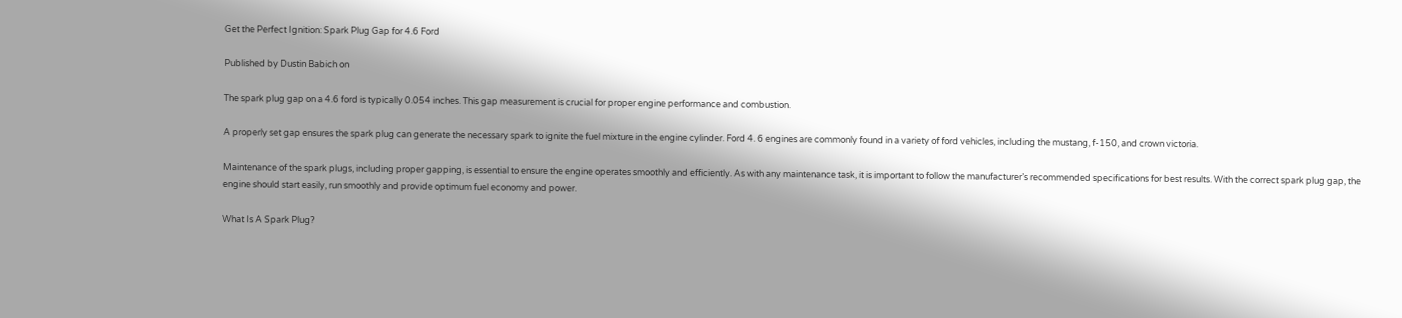Get the Perfect Ignition: Spark Plug Gap for 4.6 Ford

Published by Dustin Babich on

The spark plug gap on a 4.6 ford is typically 0.054 inches. This gap measurement is crucial for proper engine performance and combustion.

A properly set gap ensures the spark plug can generate the necessary spark to ignite the fuel mixture in the engine cylinder. Ford 4. 6 engines are commonly found in a variety of ford vehicles, including the mustang, f-150, and crown victoria.

Maintenance of the spark plugs, including proper gapping, is essential to ensure the engine operates smoothly and efficiently. As with any maintenance task, it is important to follow the manufacturer’s recommended specifications for best results. With the correct spark plug gap, the engine should start easily, run smoothly and provide optimum fuel economy and power.

What Is A Spark Plug?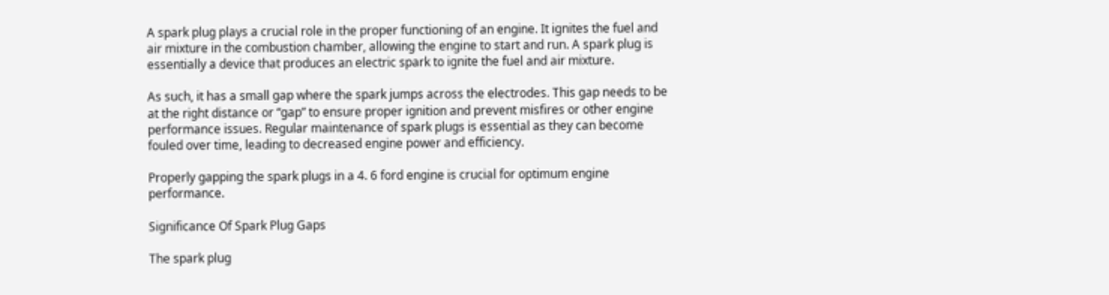A spark plug plays a crucial role in the proper functioning of an engine. It ignites the fuel and air mixture in the combustion chamber, allowing the engine to start and run. A spark plug is essentially a device that produces an electric spark to ignite the fuel and air mixture.

As such, it has a small gap where the spark jumps across the electrodes. This gap needs to be at the right distance or “gap” to ensure proper ignition and prevent misfires or other engine performance issues. Regular maintenance of spark plugs is essential as they can become fouled over time, leading to decreased engine power and efficiency.

Properly gapping the spark plugs in a 4. 6 ford engine is crucial for optimum engine performance.

Significance Of Spark Plug Gaps

The spark plug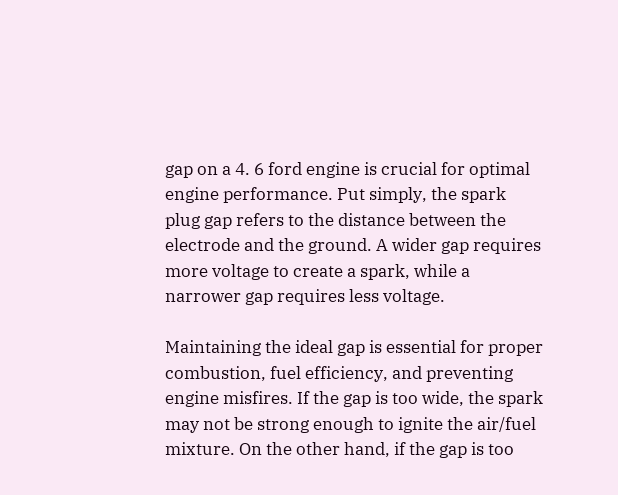gap on a 4. 6 ford engine is crucial for optimal engine performance. Put simply, the spark plug gap refers to the distance between the electrode and the ground. A wider gap requires more voltage to create a spark, while a narrower gap requires less voltage.

Maintaining the ideal gap is essential for proper combustion, fuel efficiency, and preventing engine misfires. If the gap is too wide, the spark may not be strong enough to ignite the air/fuel mixture. On the other hand, if the gap is too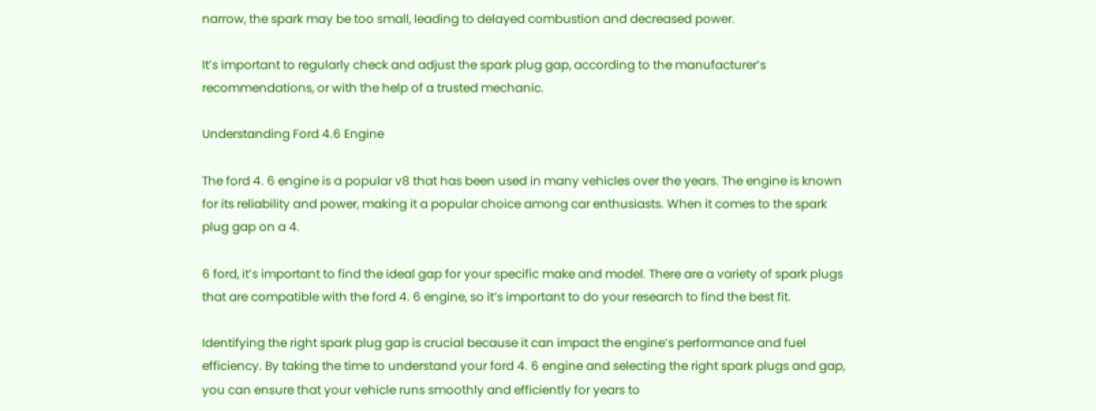narrow, the spark may be too small, leading to delayed combustion and decreased power.

It’s important to regularly check and adjust the spark plug gap, according to the manufacturer’s recommendations, or with the help of a trusted mechanic.

Understanding Ford 4.6 Engine

The ford 4. 6 engine is a popular v8 that has been used in many vehicles over the years. The engine is known for its reliability and power, making it a popular choice among car enthusiasts. When it comes to the spark plug gap on a 4.

6 ford, it’s important to find the ideal gap for your specific make and model. There are a variety of spark plugs that are compatible with the ford 4. 6 engine, so it’s important to do your research to find the best fit.

Identifying the right spark plug gap is crucial because it can impact the engine’s performance and fuel efficiency. By taking the time to understand your ford 4. 6 engine and selecting the right spark plugs and gap, you can ensure that your vehicle runs smoothly and efficiently for years to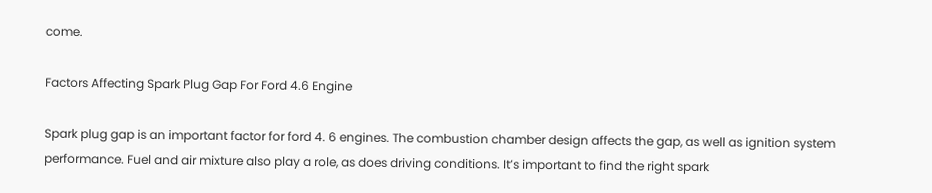come.

Factors Affecting Spark Plug Gap For Ford 4.6 Engine

Spark plug gap is an important factor for ford 4. 6 engines. The combustion chamber design affects the gap, as well as ignition system performance. Fuel and air mixture also play a role, as does driving conditions. It’s important to find the right spark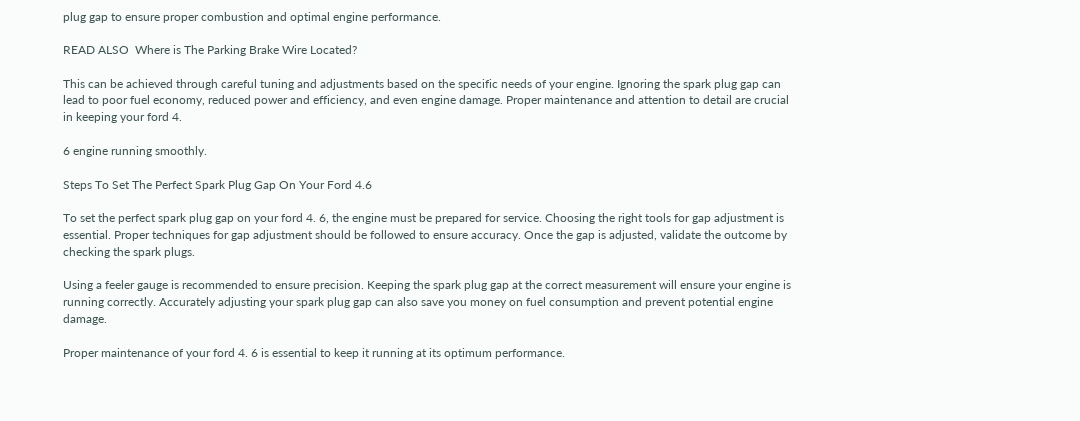plug gap to ensure proper combustion and optimal engine performance.

READ ALSO  Where is The Parking Brake Wire Located?

This can be achieved through careful tuning and adjustments based on the specific needs of your engine. Ignoring the spark plug gap can lead to poor fuel economy, reduced power and efficiency, and even engine damage. Proper maintenance and attention to detail are crucial in keeping your ford 4.

6 engine running smoothly.

Steps To Set The Perfect Spark Plug Gap On Your Ford 4.6

To set the perfect spark plug gap on your ford 4. 6, the engine must be prepared for service. Choosing the right tools for gap adjustment is essential. Proper techniques for gap adjustment should be followed to ensure accuracy. Once the gap is adjusted, validate the outcome by checking the spark plugs.

Using a feeler gauge is recommended to ensure precision. Keeping the spark plug gap at the correct measurement will ensure your engine is running correctly. Accurately adjusting your spark plug gap can also save you money on fuel consumption and prevent potential engine damage.

Proper maintenance of your ford 4. 6 is essential to keep it running at its optimum performance.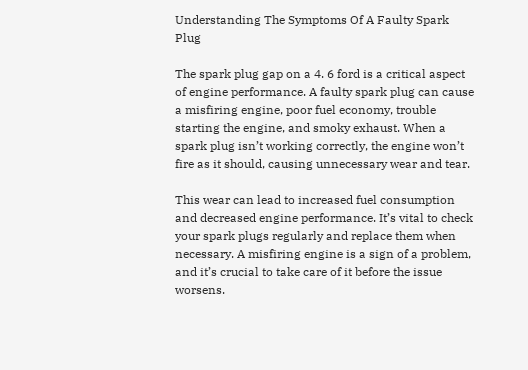Understanding The Symptoms Of A Faulty Spark Plug

The spark plug gap on a 4. 6 ford is a critical aspect of engine performance. A faulty spark plug can cause a misfiring engine, poor fuel economy, trouble starting the engine, and smoky exhaust. When a spark plug isn’t working correctly, the engine won’t fire as it should, causing unnecessary wear and tear.

This wear can lead to increased fuel consumption and decreased engine performance. It’s vital to check your spark plugs regularly and replace them when necessary. A misfiring engine is a sign of a problem, and it’s crucial to take care of it before the issue worsens.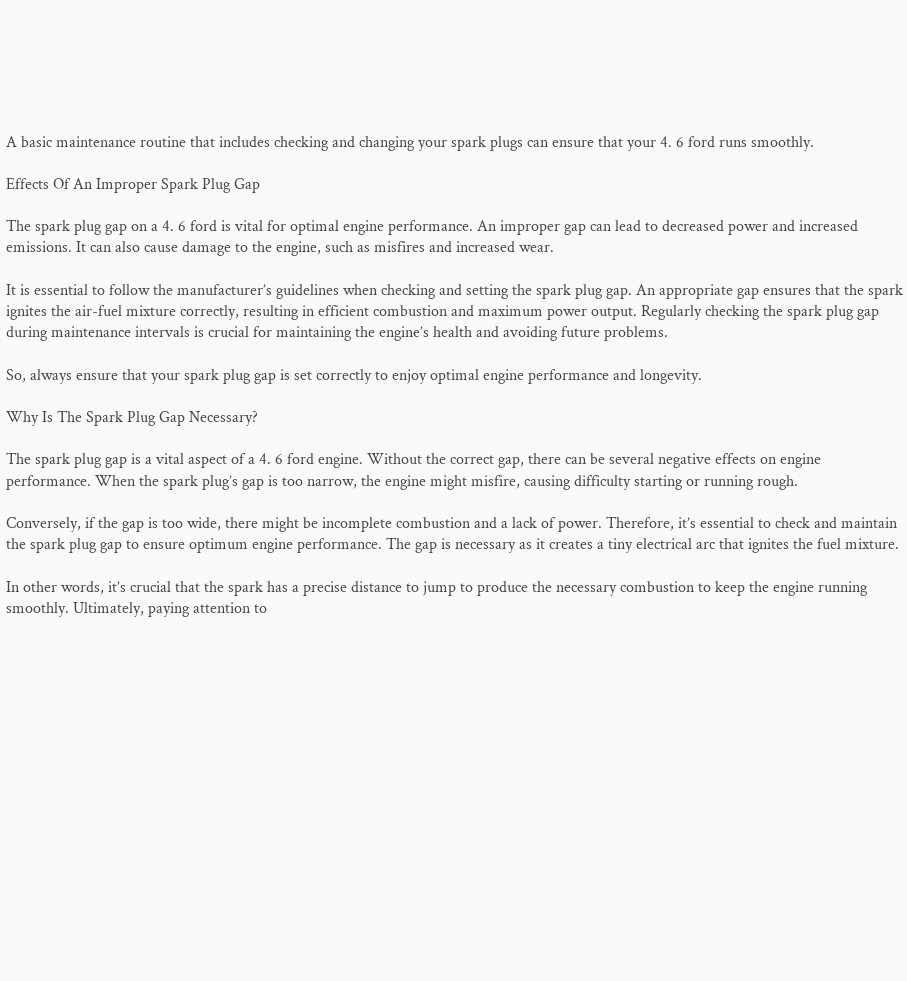A basic maintenance routine that includes checking and changing your spark plugs can ensure that your 4. 6 ford runs smoothly.

Effects Of An Improper Spark Plug Gap

The spark plug gap on a 4. 6 ford is vital for optimal engine performance. An improper gap can lead to decreased power and increased emissions. It can also cause damage to the engine, such as misfires and increased wear.

It is essential to follow the manufacturer’s guidelines when checking and setting the spark plug gap. An appropriate gap ensures that the spark ignites the air-fuel mixture correctly, resulting in efficient combustion and maximum power output. Regularly checking the spark plug gap during maintenance intervals is crucial for maintaining the engine’s health and avoiding future problems.

So, always ensure that your spark plug gap is set correctly to enjoy optimal engine performance and longevity.

Why Is The Spark Plug Gap Necessary?

The spark plug gap is a vital aspect of a 4. 6 ford engine. Without the correct gap, there can be several negative effects on engine performance. When the spark plug’s gap is too narrow, the engine might misfire, causing difficulty starting or running rough.

Conversely, if the gap is too wide, there might be incomplete combustion and a lack of power. Therefore, it’s essential to check and maintain the spark plug gap to ensure optimum engine performance. The gap is necessary as it creates a tiny electrical arc that ignites the fuel mixture.

In other words, it’s crucial that the spark has a precise distance to jump to produce the necessary combustion to keep the engine running smoothly. Ultimately, paying attention to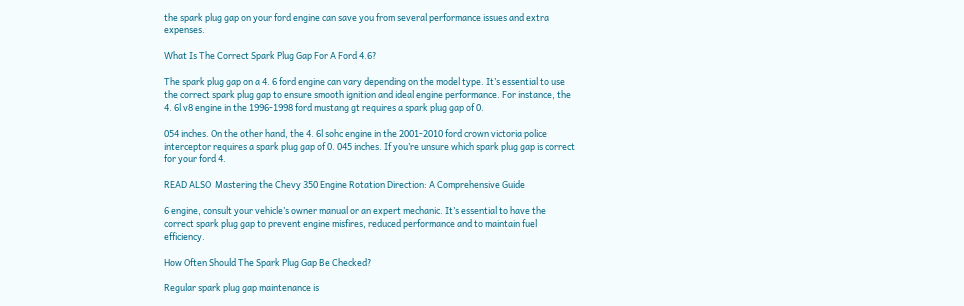the spark plug gap on your ford engine can save you from several performance issues and extra expenses.

What Is The Correct Spark Plug Gap For A Ford 4.6?

The spark plug gap on a 4. 6 ford engine can vary depending on the model type. It’s essential to use the correct spark plug gap to ensure smooth ignition and ideal engine performance. For instance, the 4. 6l v8 engine in the 1996-1998 ford mustang gt requires a spark plug gap of 0.

054 inches. On the other hand, the 4. 6l sohc engine in the 2001-2010 ford crown victoria police interceptor requires a spark plug gap of 0. 045 inches. If you’re unsure which spark plug gap is correct for your ford 4.

READ ALSO  Mastering the Chevy 350 Engine Rotation Direction: A Comprehensive Guide

6 engine, consult your vehicle’s owner manual or an expert mechanic. It’s essential to have the correct spark plug gap to prevent engine misfires, reduced performance and to maintain fuel efficiency.

How Often Should The Spark Plug Gap Be Checked?

Regular spark plug gap maintenance is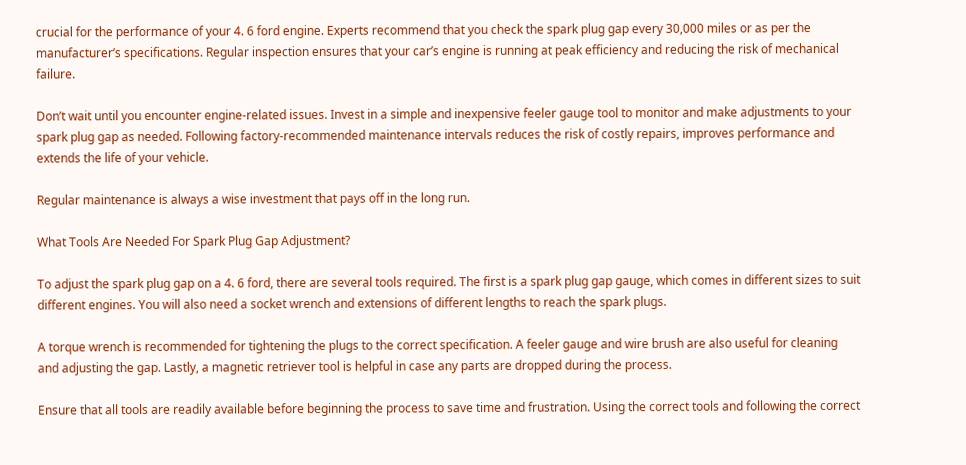crucial for the performance of your 4. 6 ford engine. Experts recommend that you check the spark plug gap every 30,000 miles or as per the manufacturer’s specifications. Regular inspection ensures that your car’s engine is running at peak efficiency and reducing the risk of mechanical failure.

Don’t wait until you encounter engine-related issues. Invest in a simple and inexpensive feeler gauge tool to monitor and make adjustments to your spark plug gap as needed. Following factory-recommended maintenance intervals reduces the risk of costly repairs, improves performance and extends the life of your vehicle.

Regular maintenance is always a wise investment that pays off in the long run.

What Tools Are Needed For Spark Plug Gap Adjustment?

To adjust the spark plug gap on a 4. 6 ford, there are several tools required. The first is a spark plug gap gauge, which comes in different sizes to suit different engines. You will also need a socket wrench and extensions of different lengths to reach the spark plugs.

A torque wrench is recommended for tightening the plugs to the correct specification. A feeler gauge and wire brush are also useful for cleaning and adjusting the gap. Lastly, a magnetic retriever tool is helpful in case any parts are dropped during the process.

Ensure that all tools are readily available before beginning the process to save time and frustration. Using the correct tools and following the correct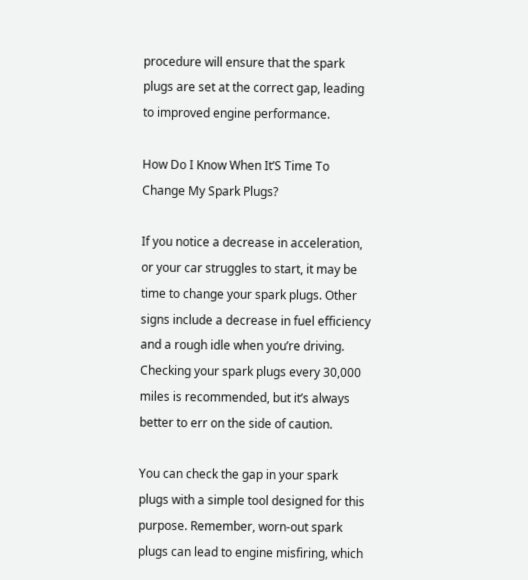procedure will ensure that the spark plugs are set at the correct gap, leading to improved engine performance.

How Do I Know When It’S Time To Change My Spark Plugs?

If you notice a decrease in acceleration, or your car struggles to start, it may be time to change your spark plugs. Other signs include a decrease in fuel efficiency and a rough idle when you’re driving. Checking your spark plugs every 30,000 miles is recommended, but it’s always better to err on the side of caution.

You can check the gap in your spark plugs with a simple tool designed for this purpose. Remember, worn-out spark plugs can lead to engine misfiring, which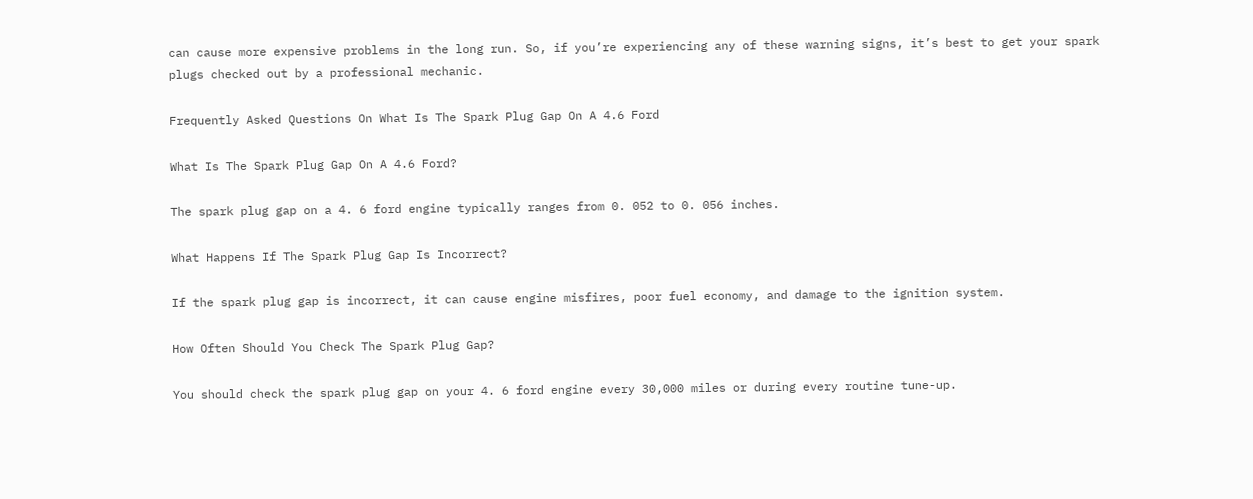can cause more expensive problems in the long run. So, if you’re experiencing any of these warning signs, it’s best to get your spark plugs checked out by a professional mechanic.

Frequently Asked Questions On What Is The Spark Plug Gap On A 4.6 Ford

What Is The Spark Plug Gap On A 4.6 Ford?

The spark plug gap on a 4. 6 ford engine typically ranges from 0. 052 to 0. 056 inches.

What Happens If The Spark Plug Gap Is Incorrect?

If the spark plug gap is incorrect, it can cause engine misfires, poor fuel economy, and damage to the ignition system.

How Often Should You Check The Spark Plug Gap?

You should check the spark plug gap on your 4. 6 ford engine every 30,000 miles or during every routine tune-up.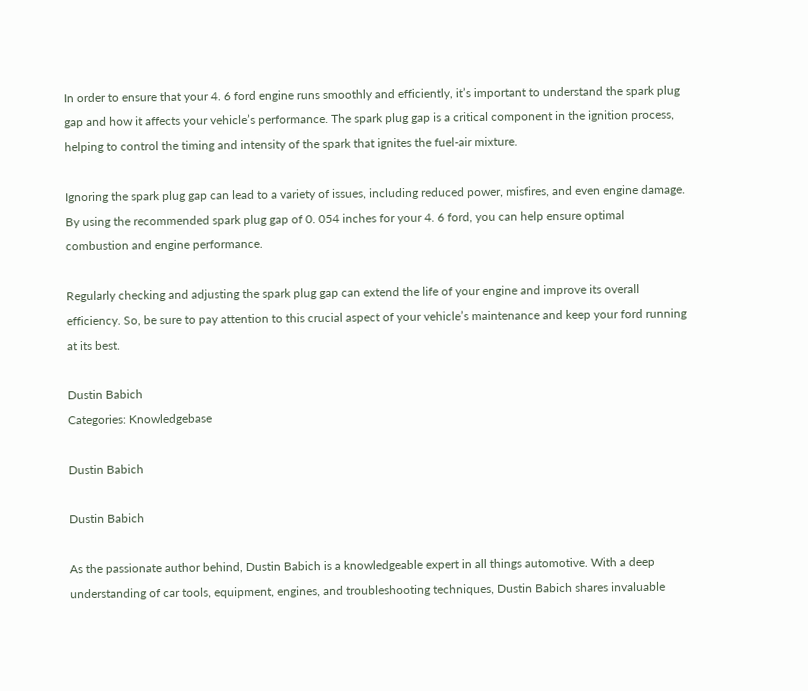In order to ensure that your 4. 6 ford engine runs smoothly and efficiently, it’s important to understand the spark plug gap and how it affects your vehicle’s performance. The spark plug gap is a critical component in the ignition process, helping to control the timing and intensity of the spark that ignites the fuel-air mixture.

Ignoring the spark plug gap can lead to a variety of issues, including reduced power, misfires, and even engine damage. By using the recommended spark plug gap of 0. 054 inches for your 4. 6 ford, you can help ensure optimal combustion and engine performance.

Regularly checking and adjusting the spark plug gap can extend the life of your engine and improve its overall efficiency. So, be sure to pay attention to this crucial aspect of your vehicle’s maintenance and keep your ford running at its best.

Dustin Babich
Categories: Knowledgebase

Dustin Babich

Dustin Babich

As the passionate author behind, Dustin Babich is a knowledgeable expert in all things automotive. With a deep understanding of car tools, equipment, engines, and troubleshooting techniques, Dustin Babich shares invaluable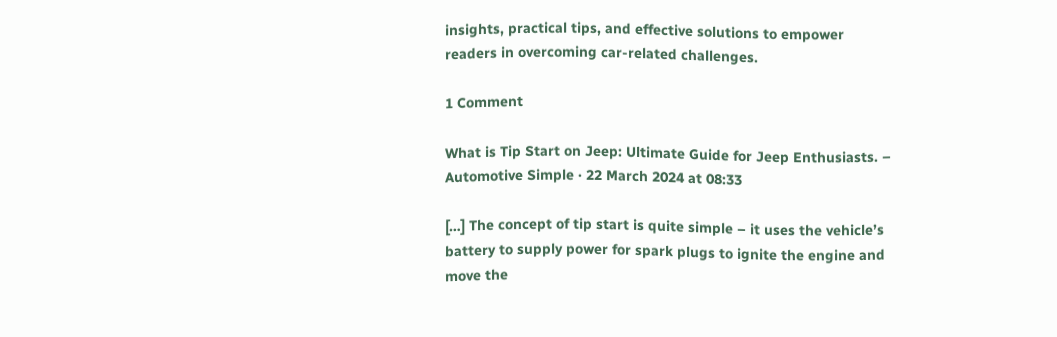insights, practical tips, and effective solutions to empower readers in overcoming car-related challenges.

1 Comment

What is Tip Start on Jeep: Ultimate Guide for Jeep Enthusiasts. – Automotive Simple · 22 March 2024 at 08:33

[…] The concept of tip start is quite simple – it uses the vehicle’s battery to supply power for spark plugs to ignite the engine and move the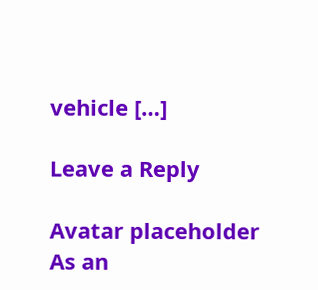vehicle […]

Leave a Reply

Avatar placeholder
As an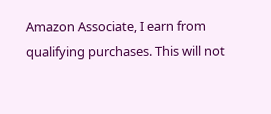Amazon Associate, I earn from qualifying purchases. This will not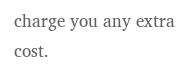charge you any extra cost.